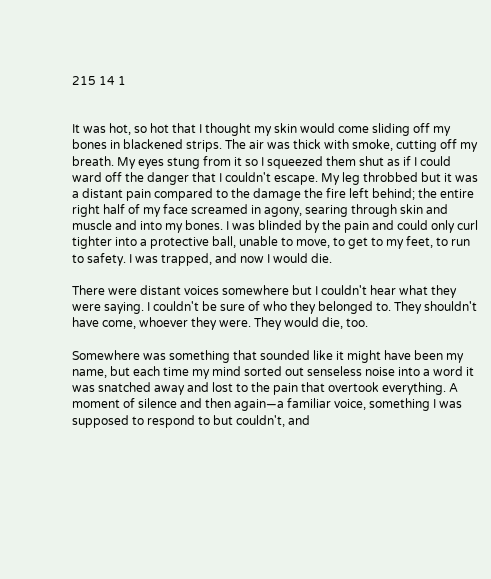215 14 1


It was hot, so hot that I thought my skin would come sliding off my bones in blackened strips. The air was thick with smoke, cutting off my breath. My eyes stung from it so I squeezed them shut as if I could ward off the danger that I couldn't escape. My leg throbbed but it was a distant pain compared to the damage the fire left behind; the entire right half of my face screamed in agony, searing through skin and muscle and into my bones. I was blinded by the pain and could only curl tighter into a protective ball, unable to move, to get to my feet, to run to safety. I was trapped, and now I would die.

There were distant voices somewhere but I couldn't hear what they were saying. I couldn't be sure of who they belonged to. They shouldn't have come, whoever they were. They would die, too.

Somewhere was something that sounded like it might have been my name, but each time my mind sorted out senseless noise into a word it was snatched away and lost to the pain that overtook everything. A moment of silence and then again—a familiar voice, something I was supposed to respond to but couldn't, and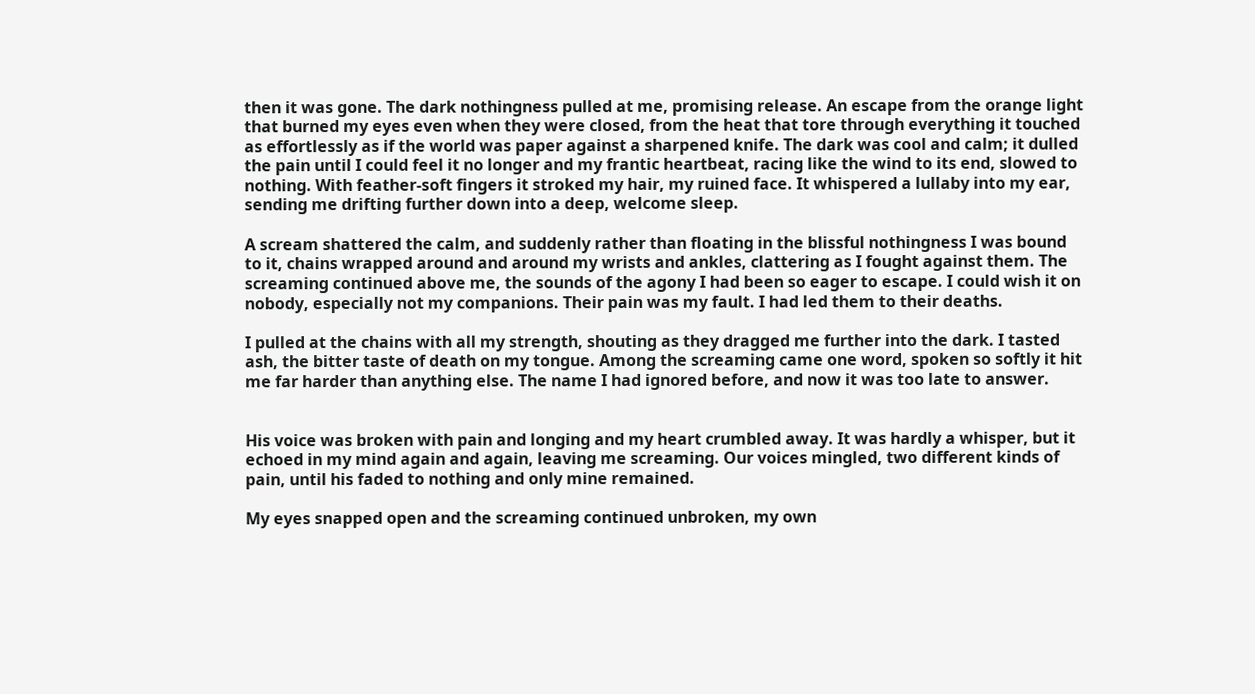then it was gone. The dark nothingness pulled at me, promising release. An escape from the orange light that burned my eyes even when they were closed, from the heat that tore through everything it touched as effortlessly as if the world was paper against a sharpened knife. The dark was cool and calm; it dulled the pain until I could feel it no longer and my frantic heartbeat, racing like the wind to its end, slowed to nothing. With feather-soft fingers it stroked my hair, my ruined face. It whispered a lullaby into my ear, sending me drifting further down into a deep, welcome sleep.

A scream shattered the calm, and suddenly rather than floating in the blissful nothingness I was bound to it, chains wrapped around and around my wrists and ankles, clattering as I fought against them. The screaming continued above me, the sounds of the agony I had been so eager to escape. I could wish it on nobody, especially not my companions. Their pain was my fault. I had led them to their deaths.

I pulled at the chains with all my strength, shouting as they dragged me further into the dark. I tasted ash, the bitter taste of death on my tongue. Among the screaming came one word, spoken so softly it hit me far harder than anything else. The name I had ignored before, and now it was too late to answer.


His voice was broken with pain and longing and my heart crumbled away. It was hardly a whisper, but it echoed in my mind again and again, leaving me screaming. Our voices mingled, two different kinds of pain, until his faded to nothing and only mine remained.

My eyes snapped open and the screaming continued unbroken, my own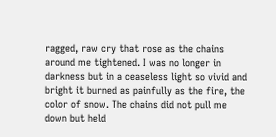ragged, raw cry that rose as the chains around me tightened. I was no longer in darkness but in a ceaseless light so vivid and bright it burned as painfully as the fire, the color of snow. The chains did not pull me down but held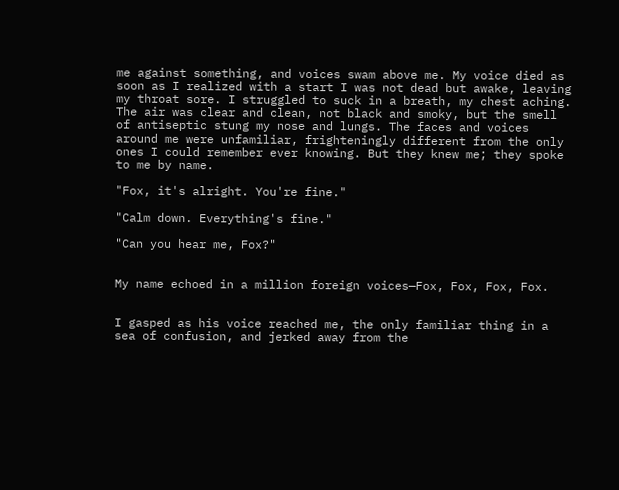me against something, and voices swam above me. My voice died as soon as I realized with a start I was not dead but awake, leaving my throat sore. I struggled to suck in a breath, my chest aching. The air was clear and clean, not black and smoky, but the smell of antiseptic stung my nose and lungs. The faces and voices around me were unfamiliar, frighteningly different from the only ones I could remember ever knowing. But they knew me; they spoke to me by name.

"Fox, it's alright. You're fine."

"Calm down. Everything's fine."

"Can you hear me, Fox?"


My name echoed in a million foreign voices—Fox, Fox, Fox, Fox.


I gasped as his voice reached me, the only familiar thing in a sea of confusion, and jerked away from the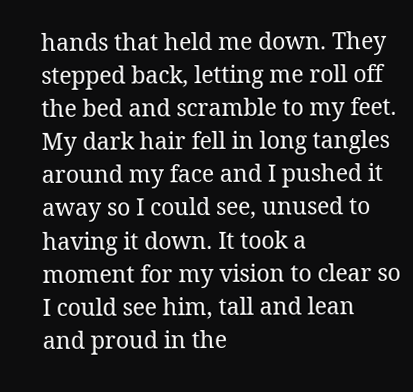hands that held me down. They stepped back, letting me roll off the bed and scramble to my feet. My dark hair fell in long tangles around my face and I pushed it away so I could see, unused to having it down. It took a moment for my vision to clear so I could see him, tall and lean and proud in the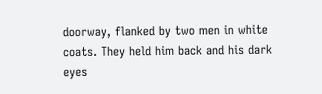doorway, flanked by two men in white coats. They held him back and his dark eyes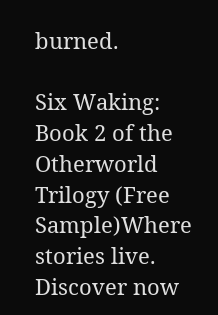burned.

Six Waking: Book 2 of the Otherworld Trilogy (Free Sample)Where stories live. Discover now